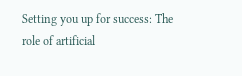Setting you up for success: The role of artificial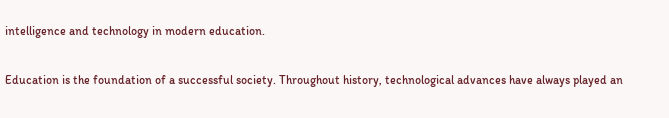intelligence and technology in modern education.

Education is the foundation of a successful society. Throughout history, technological advances have always played an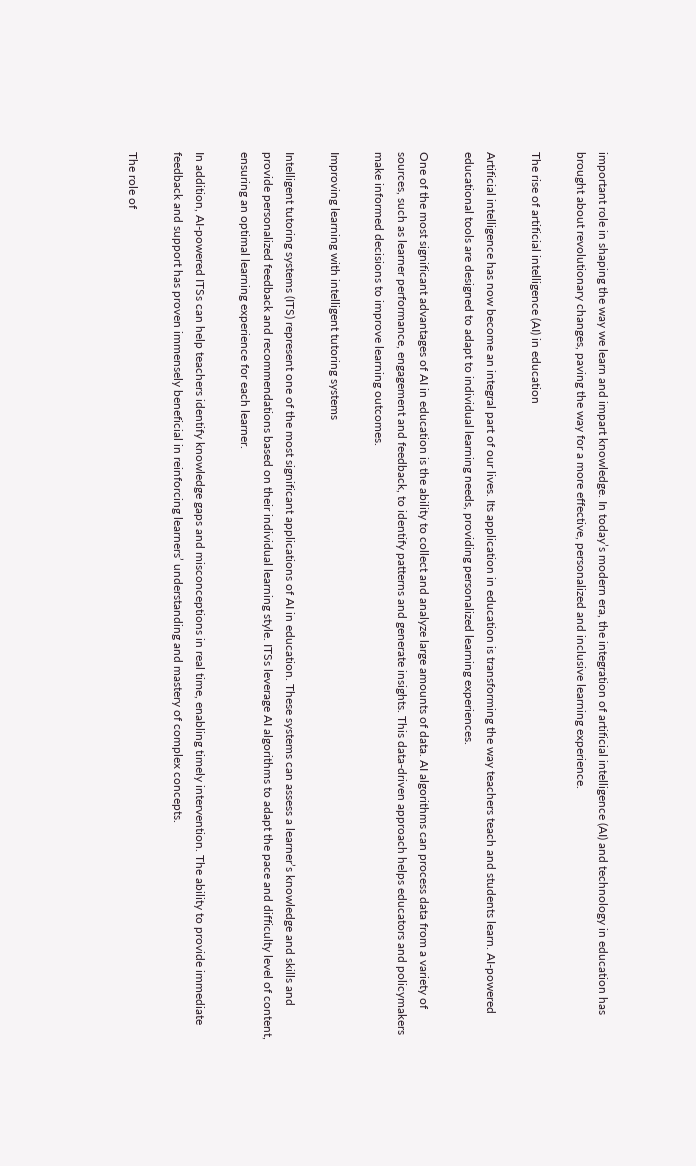important role in shaping the way we learn and impart knowledge. In today’s modern era, the integration of artificial intelligence (AI) and technology in education has brought about revolutionary changes, paving the way for a more effective, personalized and inclusive learning experience.

The rise of artificial intelligence (AI) in education

Artificial intelligence has now become an integral part of our lives. Its application in education is transforming the way teachers teach and students learn. AI-powered educational tools are designed to adapt to individual learning needs, providing personalized learning experiences.

One of the most significant advantages of AI in education is the ability to collect and analyze large amounts of data. AI algorithms can process data from a variety of sources, such as learner performance, engagement and feedback, to identify patterns and generate insights. This data-driven approach helps educators and policymakers make informed decisions to improve learning outcomes.

Improving learning with intelligent tutoring systems

Intelligent tutoring systems (ITS) represent one of the most significant applications of AI in education. These systems can assess a learner’s knowledge and skills and provide personalized feedback and recommendations based on their individual learning style. ITSs leverage AI algorithms to adapt the pace and difficulty level of content, ensuring an optimal learning experience for each learner.

In addition, AI-powered ITSs can help teachers identify knowledge gaps and misconceptions in real time, enabling timely intervention. The ability to provide immediate feedback and support has proven immensely beneficial in reinforcing learners’ understanding and mastery of complex concepts.

The role of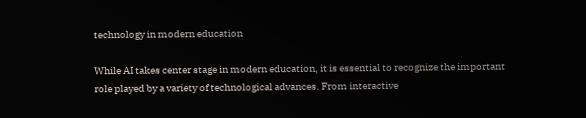technology in modern education

While AI takes center stage in modern education, it is essential to recognize the important role played by a variety of technological advances. From interactive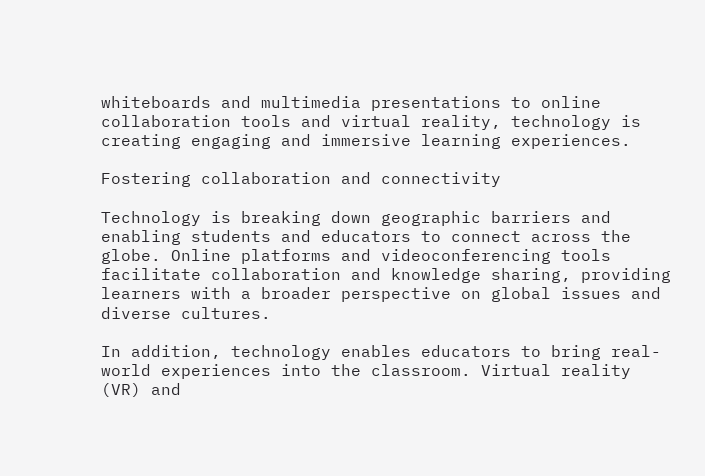whiteboards and multimedia presentations to online collaboration tools and virtual reality, technology is creating engaging and immersive learning experiences.

Fostering collaboration and connectivity

Technology is breaking down geographic barriers and enabling students and educators to connect across the globe. Online platforms and videoconferencing tools facilitate collaboration and knowledge sharing, providing learners with a broader perspective on global issues and diverse cultures.

In addition, technology enables educators to bring real-world experiences into the classroom. Virtual reality (VR) and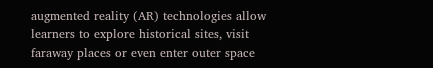augmented reality (AR) technologies allow learners to explore historical sites, visit faraway places or even enter outer space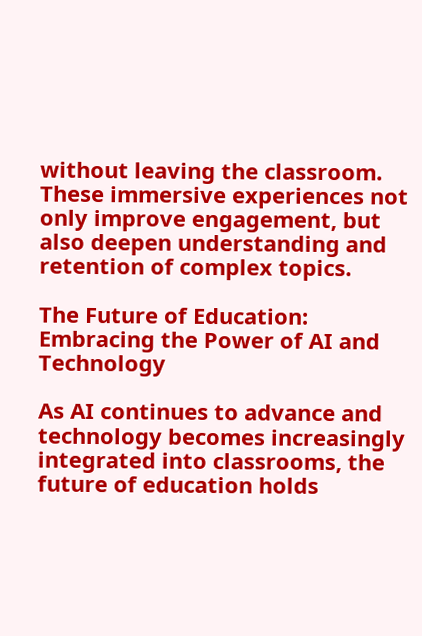without leaving the classroom. These immersive experiences not only improve engagement, but also deepen understanding and retention of complex topics.

The Future of Education: Embracing the Power of AI and Technology

As AI continues to advance and technology becomes increasingly integrated into classrooms, the future of education holds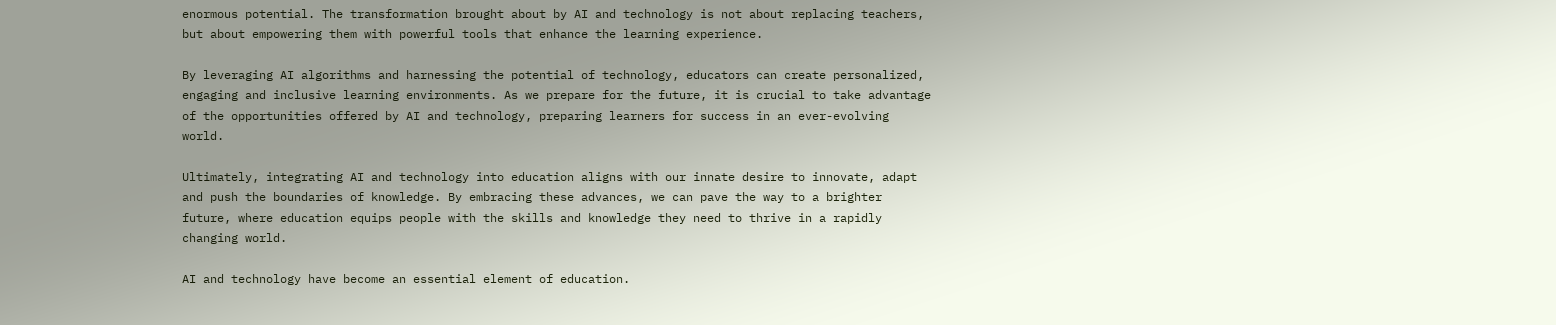enormous potential. The transformation brought about by AI and technology is not about replacing teachers, but about empowering them with powerful tools that enhance the learning experience.

By leveraging AI algorithms and harnessing the potential of technology, educators can create personalized, engaging and inclusive learning environments. As we prepare for the future, it is crucial to take advantage of the opportunities offered by AI and technology, preparing learners for success in an ever-evolving world.

Ultimately, integrating AI and technology into education aligns with our innate desire to innovate, adapt and push the boundaries of knowledge. By embracing these advances, we can pave the way to a brighter future, where education equips people with the skills and knowledge they need to thrive in a rapidly changing world.

AI and technology have become an essential element of education.